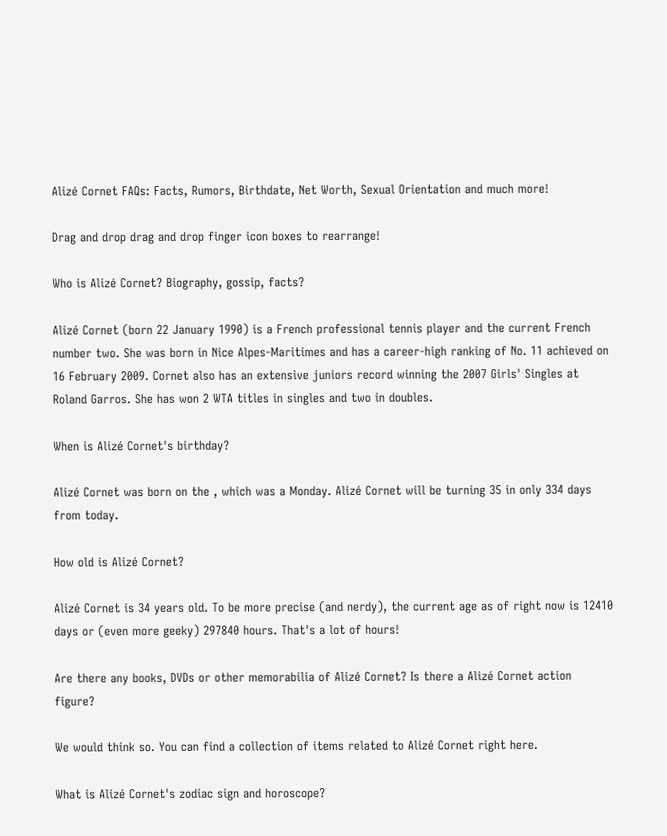Alizé Cornet FAQs: Facts, Rumors, Birthdate, Net Worth, Sexual Orientation and much more!

Drag and drop drag and drop finger icon boxes to rearrange!

Who is Alizé Cornet? Biography, gossip, facts?

Alizé Cornet (born 22 January 1990) is a French professional tennis player and the current French number two. She was born in Nice Alpes-Maritimes and has a career-high ranking of No. 11 achieved on 16 February 2009. Cornet also has an extensive juniors record winning the 2007 Girls' Singles at Roland Garros. She has won 2 WTA titles in singles and two in doubles.

When is Alizé Cornet's birthday?

Alizé Cornet was born on the , which was a Monday. Alizé Cornet will be turning 35 in only 334 days from today.

How old is Alizé Cornet?

Alizé Cornet is 34 years old. To be more precise (and nerdy), the current age as of right now is 12410 days or (even more geeky) 297840 hours. That's a lot of hours!

Are there any books, DVDs or other memorabilia of Alizé Cornet? Is there a Alizé Cornet action figure?

We would think so. You can find a collection of items related to Alizé Cornet right here.

What is Alizé Cornet's zodiac sign and horoscope?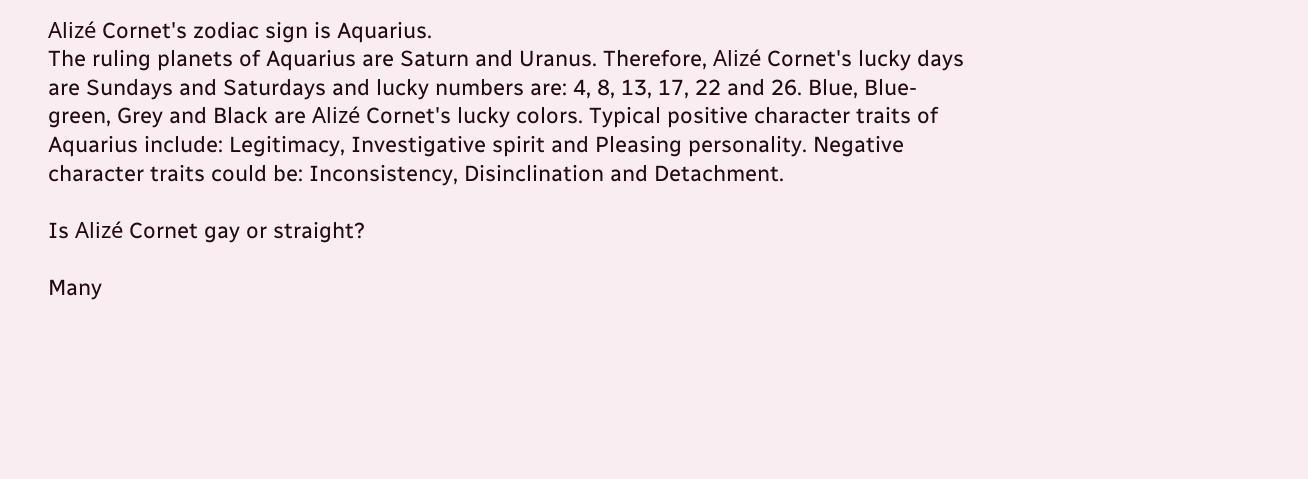Alizé Cornet's zodiac sign is Aquarius.
The ruling planets of Aquarius are Saturn and Uranus. Therefore, Alizé Cornet's lucky days are Sundays and Saturdays and lucky numbers are: 4, 8, 13, 17, 22 and 26. Blue, Blue-green, Grey and Black are Alizé Cornet's lucky colors. Typical positive character traits of Aquarius include: Legitimacy, Investigative spirit and Pleasing personality. Negative character traits could be: Inconsistency, Disinclination and Detachment.

Is Alizé Cornet gay or straight?

Many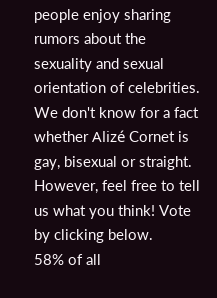people enjoy sharing rumors about the sexuality and sexual orientation of celebrities. We don't know for a fact whether Alizé Cornet is gay, bisexual or straight. However, feel free to tell us what you think! Vote by clicking below.
58% of all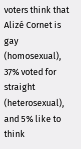voters think that Alizé Cornet is gay (homosexual), 37% voted for straight (heterosexual), and 5% like to think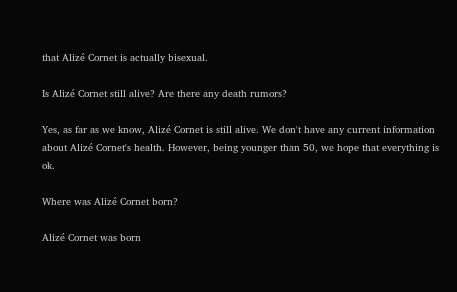that Alizé Cornet is actually bisexual.

Is Alizé Cornet still alive? Are there any death rumors?

Yes, as far as we know, Alizé Cornet is still alive. We don't have any current information about Alizé Cornet's health. However, being younger than 50, we hope that everything is ok.

Where was Alizé Cornet born?

Alizé Cornet was born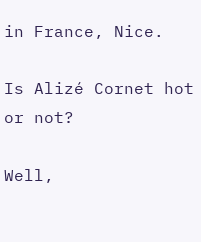in France, Nice.

Is Alizé Cornet hot or not?

Well,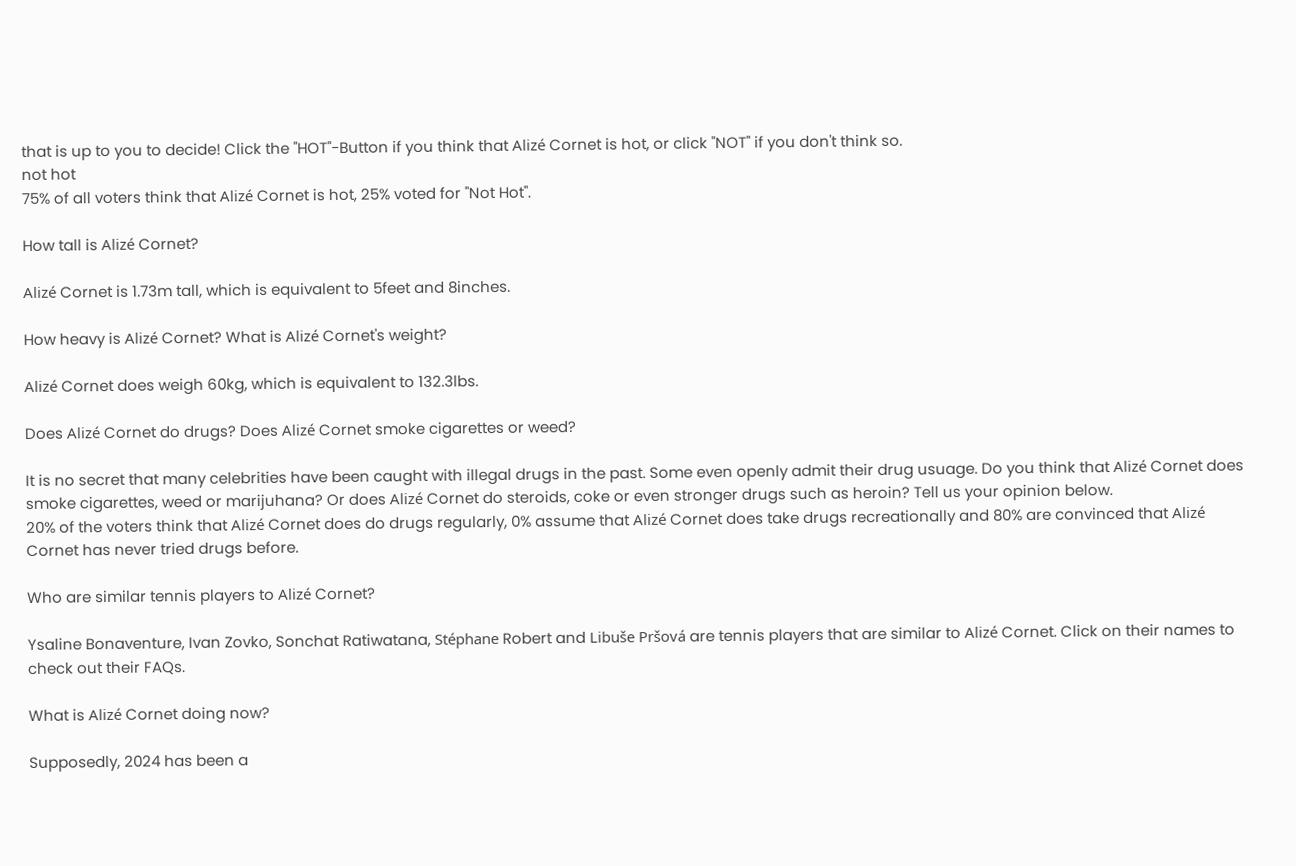that is up to you to decide! Click the "HOT"-Button if you think that Alizé Cornet is hot, or click "NOT" if you don't think so.
not hot
75% of all voters think that Alizé Cornet is hot, 25% voted for "Not Hot".

How tall is Alizé Cornet?

Alizé Cornet is 1.73m tall, which is equivalent to 5feet and 8inches.

How heavy is Alizé Cornet? What is Alizé Cornet's weight?

Alizé Cornet does weigh 60kg, which is equivalent to 132.3lbs.

Does Alizé Cornet do drugs? Does Alizé Cornet smoke cigarettes or weed?

It is no secret that many celebrities have been caught with illegal drugs in the past. Some even openly admit their drug usuage. Do you think that Alizé Cornet does smoke cigarettes, weed or marijuhana? Or does Alizé Cornet do steroids, coke or even stronger drugs such as heroin? Tell us your opinion below.
20% of the voters think that Alizé Cornet does do drugs regularly, 0% assume that Alizé Cornet does take drugs recreationally and 80% are convinced that Alizé Cornet has never tried drugs before.

Who are similar tennis players to Alizé Cornet?

Ysaline Bonaventure, Ivan Zovko, Sonchat Ratiwatana, Stéphane Robert and Libuše Pršová are tennis players that are similar to Alizé Cornet. Click on their names to check out their FAQs.

What is Alizé Cornet doing now?

Supposedly, 2024 has been a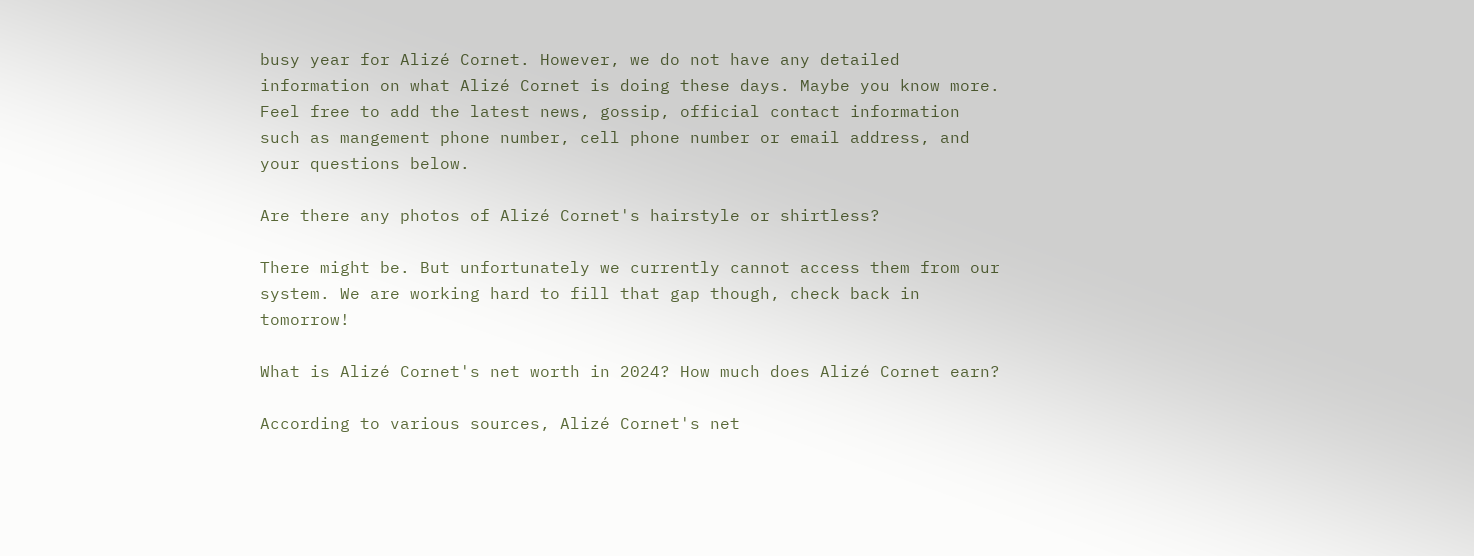busy year for Alizé Cornet. However, we do not have any detailed information on what Alizé Cornet is doing these days. Maybe you know more. Feel free to add the latest news, gossip, official contact information such as mangement phone number, cell phone number or email address, and your questions below.

Are there any photos of Alizé Cornet's hairstyle or shirtless?

There might be. But unfortunately we currently cannot access them from our system. We are working hard to fill that gap though, check back in tomorrow!

What is Alizé Cornet's net worth in 2024? How much does Alizé Cornet earn?

According to various sources, Alizé Cornet's net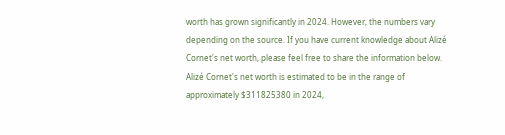worth has grown significantly in 2024. However, the numbers vary depending on the source. If you have current knowledge about Alizé Cornet's net worth, please feel free to share the information below.
Alizé Cornet's net worth is estimated to be in the range of approximately $311825380 in 2024,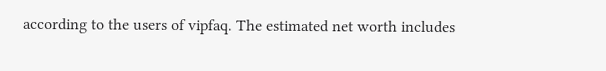according to the users of vipfaq. The estimated net worth includes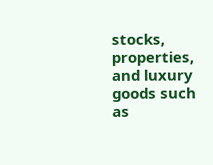stocks, properties, and luxury goods such as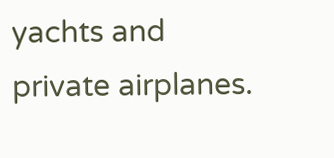yachts and private airplanes.